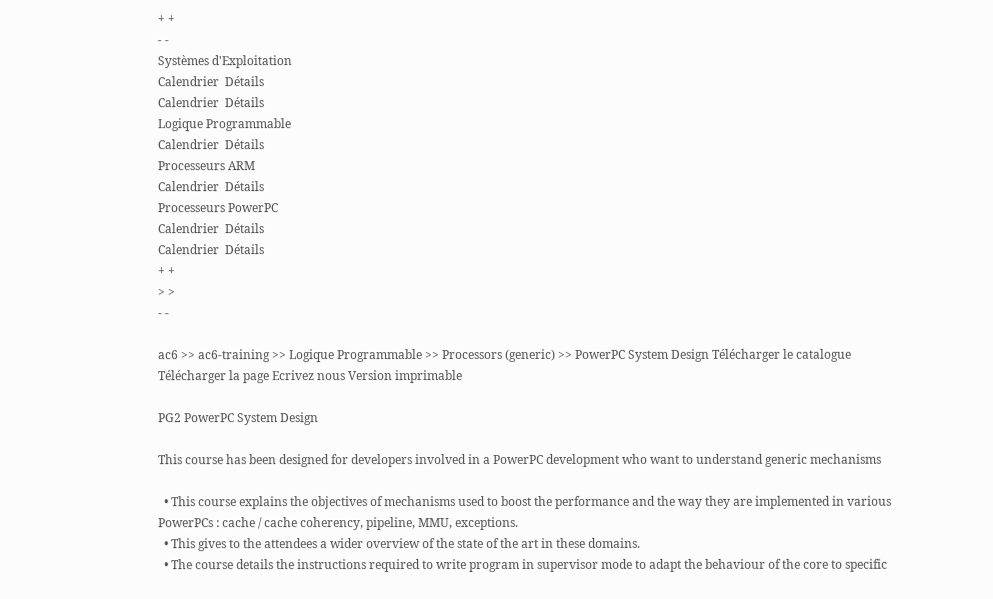+ +
- -
Systèmes d'Exploitation
Calendrier  Détails
Calendrier  Détails
Logique Programmable
Calendrier  Détails
Processeurs ARM
Calendrier  Détails
Processeurs PowerPC
Calendrier  Détails
Calendrier  Détails
+ +
> >
- -

ac6 >> ac6-training >> Logique Programmable >> Processors (generic) >> PowerPC System Design Télécharger le catalogue Télécharger la page Ecrivez nous Version imprimable

PG2 PowerPC System Design

This course has been designed for developers involved in a PowerPC development who want to understand generic mechanisms

  • This course explains the objectives of mechanisms used to boost the performance and the way they are implemented in various PowerPCs : cache / cache coherency, pipeline, MMU, exceptions.
  • This gives to the attendees a wider overview of the state of the art in these domains.
  • The course details the instructions required to write program in supervisor mode to adapt the behaviour of the core to specific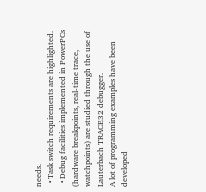needs.
  • Task switch requirements are highlighted.
  • Debug facilities implemented in PowerPCs (hardware breakpoints, real-time trace, watchpoints) are studied through the use of Lauterbach TRACE32 debugger.
A lot of programming examples have been developed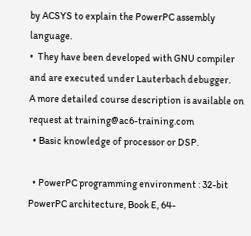by ACSYS to explain the PowerPC assembly language.
•  They have been developed with GNU compiler and are executed under Lauterbach debugger.
A more detailed course description is available on request at training@ac6-training.com
  • Basic knowledge of processor or DSP.

  • PowerPC programming environment : 32-bit PowerPC architecture, Book E, 64-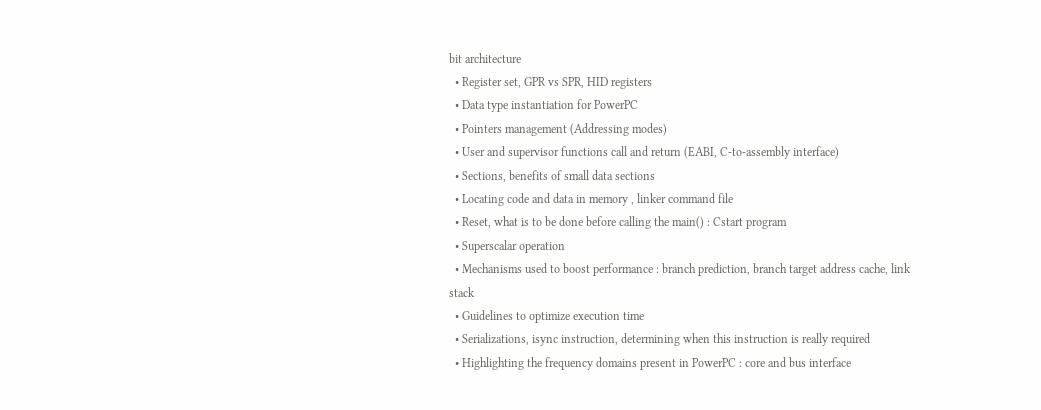bit architecture
  • Register set, GPR vs SPR, HID registers
  • Data type instantiation for PowerPC
  • Pointers management (Addressing modes)
  • User and supervisor functions call and return (EABI, C-to-assembly interface)
  • Sections, benefits of small data sections
  • Locating code and data in memory , linker command file
  • Reset, what is to be done before calling the main() : Cstart program
  • Superscalar operation
  • Mechanisms used to boost performance : branch prediction, branch target address cache, link stack
  • Guidelines to optimize execution time
  • Serializations, isync instruction, determining when this instruction is really required
  • Highlighting the frequency domains present in PowerPC : core and bus interface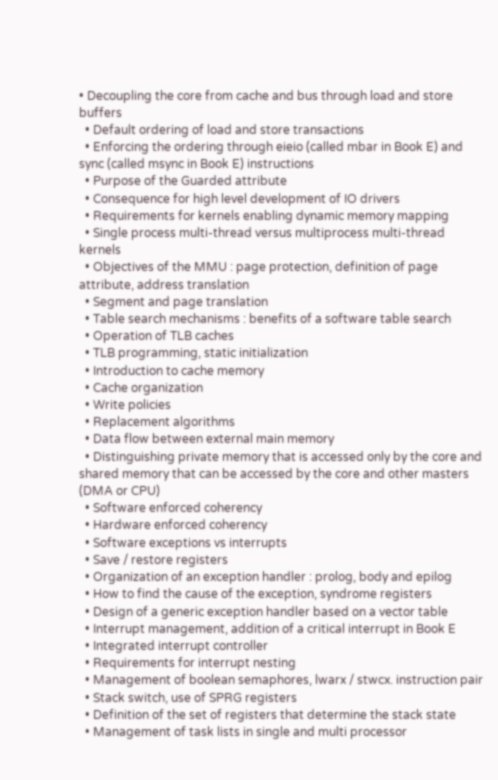• Decoupling the core from cache and bus through load and store buffers
  • Default ordering of load and store transactions
  • Enforcing the ordering through eieio (called mbar in Book E) and sync (called msync in Book E) instructions
  • Purpose of the Guarded attribute
  • Consequence for high level development of IO drivers
  • Requirements for kernels enabling dynamic memory mapping
  • Single process multi-thread versus multiprocess multi-thread kernels
  • Objectives of the MMU : page protection, definition of page attribute, address translation
  • Segment and page translation
  • Table search mechanisms : benefits of a software table search
  • Operation of TLB caches
  • TLB programming, static initialization
  • Introduction to cache memory
  • Cache organization
  • Write policies
  • Replacement algorithms
  • Data flow between external main memory
  • Distinguishing private memory that is accessed only by the core and shared memory that can be accessed by the core and other masters (DMA or CPU)
  • Software enforced coherency
  • Hardware enforced coherency
  • Software exceptions vs interrupts
  • Save / restore registers
  • Organization of an exception handler : prolog, body and epilog
  • How to find the cause of the exception, syndrome registers
  • Design of a generic exception handler based on a vector table
  • Interrupt management, addition of a critical interrupt in Book E
  • Integrated interrupt controller
  • Requirements for interrupt nesting
  • Management of boolean semaphores, lwarx / stwcx. instruction pair
  • Stack switch, use of SPRG registers
  • Definition of the set of registers that determine the stack state
  • Management of task lists in single and multi processor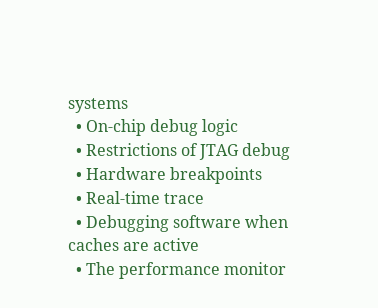systems
  • On-chip debug logic
  • Restrictions of JTAG debug
  • Hardware breakpoints
  • Real-time trace
  • Debugging software when caches are active
  • The performance monitor